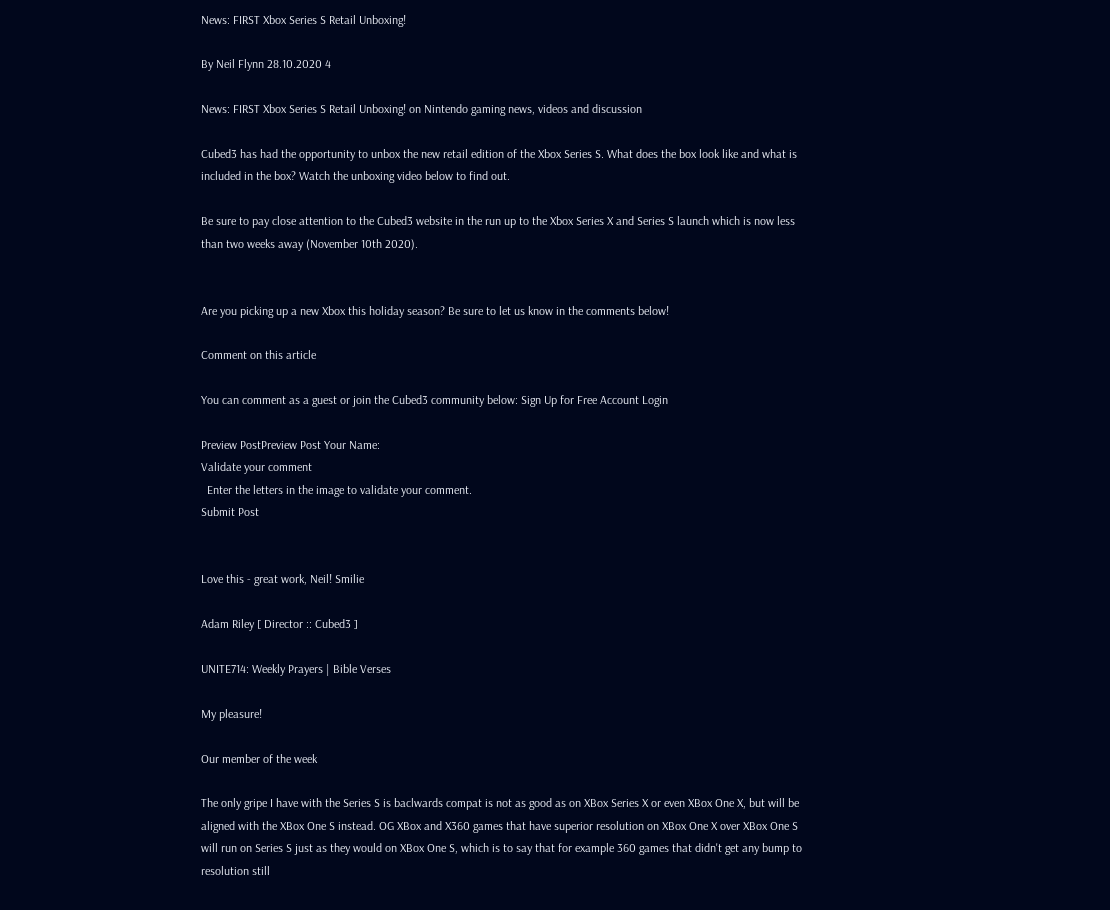News: FIRST Xbox Series S Retail Unboxing!

By Neil Flynn 28.10.2020 4

News: FIRST Xbox Series S Retail Unboxing! on Nintendo gaming news, videos and discussion

Cubed3 has had the opportunity to unbox the new retail edition of the Xbox Series S. What does the box look like and what is included in the box? Watch the unboxing video below to find out.

Be sure to pay close attention to the Cubed3 website in the run up to the Xbox Series X and Series S launch which is now less than two weeks away (November 10th 2020).


Are you picking up a new Xbox this holiday season? Be sure to let us know in the comments below!

Comment on this article

You can comment as a guest or join the Cubed3 community below: Sign Up for Free Account Login

Preview PostPreview Post Your Name:
Validate your comment
  Enter the letters in the image to validate your comment.
Submit Post


Love this - great work, Neil! Smilie

Adam Riley [ Director :: Cubed3 ]

UNITE714: Weekly Prayers | Bible Verses

My pleasure!

Our member of the week

The only gripe I have with the Series S is baclwards compat is not as good as on XBox Series X or even XBox One X, but will be aligned with the XBox One S instead. OG XBox and X360 games that have superior resolution on XBox One X over XBox One S will run on Series S just as they would on XBox One S, which is to say that for example 360 games that didn't get any bump to resolution still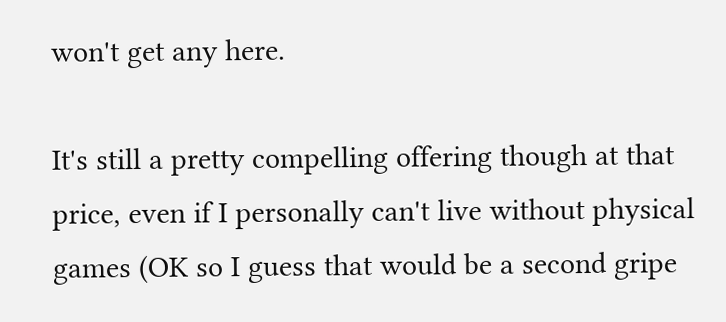won't get any here.

It's still a pretty compelling offering though at that price, even if I personally can't live without physical games (OK so I guess that would be a second gripe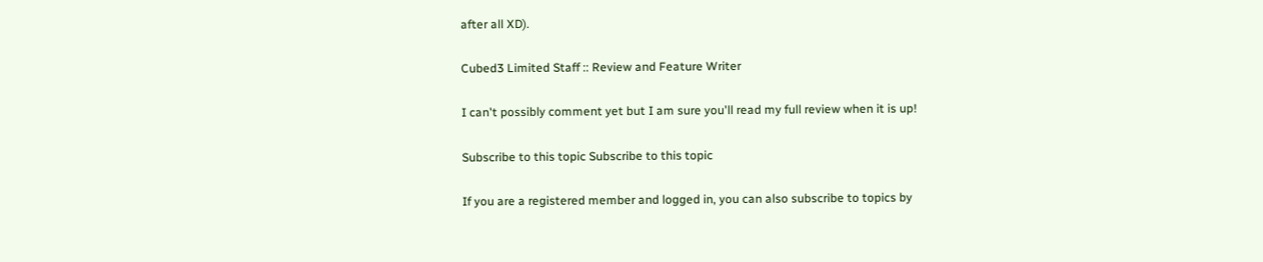after all XD).

Cubed3 Limited Staff :: Review and Feature Writer

I can't possibly comment yet but I am sure you'll read my full review when it is up!

Subscribe to this topic Subscribe to this topic

If you are a registered member and logged in, you can also subscribe to topics by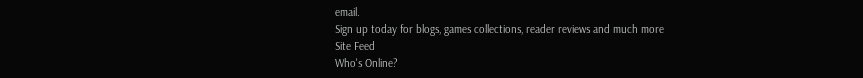email.
Sign up today for blogs, games collections, reader reviews and much more
Site Feed
Who's Online?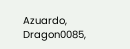Azuardo, Dragon0085,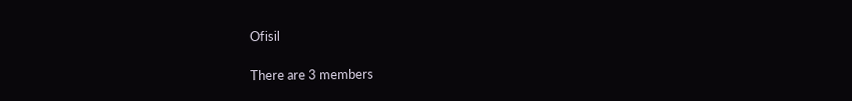Ofisil

There are 3 members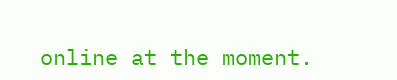online at the moment.